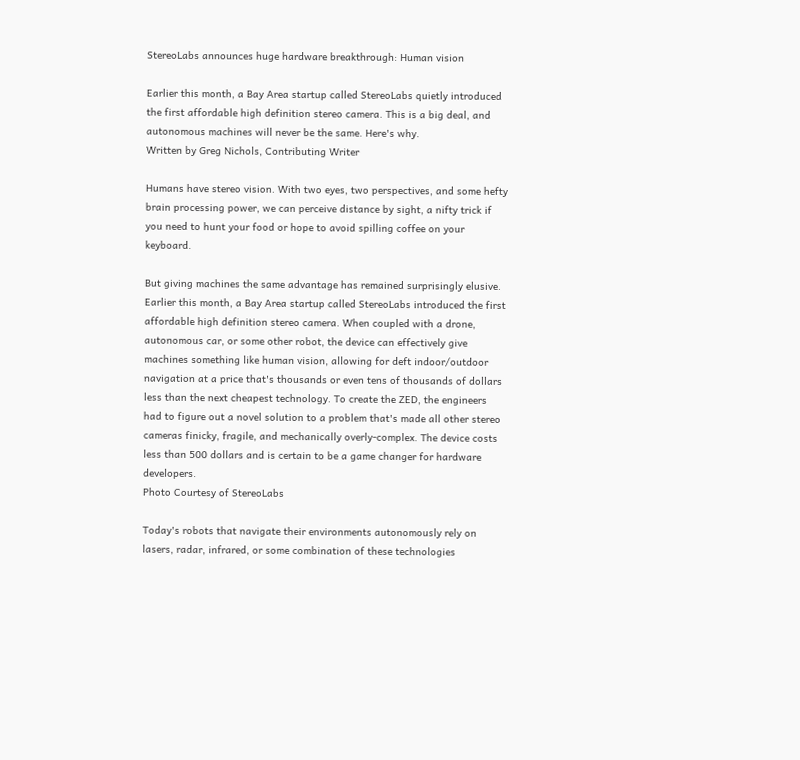StereoLabs announces huge hardware breakthrough: Human vision

Earlier this month, a Bay Area startup called StereoLabs quietly introduced the first affordable high definition stereo camera. This is a big deal, and autonomous machines will never be the same. Here's why.
Written by Greg Nichols, Contributing Writer

Humans have stereo vision. With two eyes, two perspectives, and some hefty brain processing power, we can perceive distance by sight, a nifty trick if you need to hunt your food or hope to avoid spilling coffee on your keyboard.

But giving machines the same advantage has remained surprisingly elusive. Earlier this month, a Bay Area startup called StereoLabs introduced the first affordable high definition stereo camera. When coupled with a drone, autonomous car, or some other robot, the device can effectively give machines something like human vision, allowing for deft indoor/outdoor navigation at a price that's thousands or even tens of thousands of dollars less than the next cheapest technology. To create the ZED, the engineers had to figure out a novel solution to a problem that's made all other stereo cameras finicky, fragile, and mechanically overly-complex. The device costs less than 500 dollars and is certain to be a game changer for hardware developers.
Photo Courtesy of StereoLabs

Today's robots that navigate their environments autonomously rely on lasers, radar, infrared, or some combination of these technologies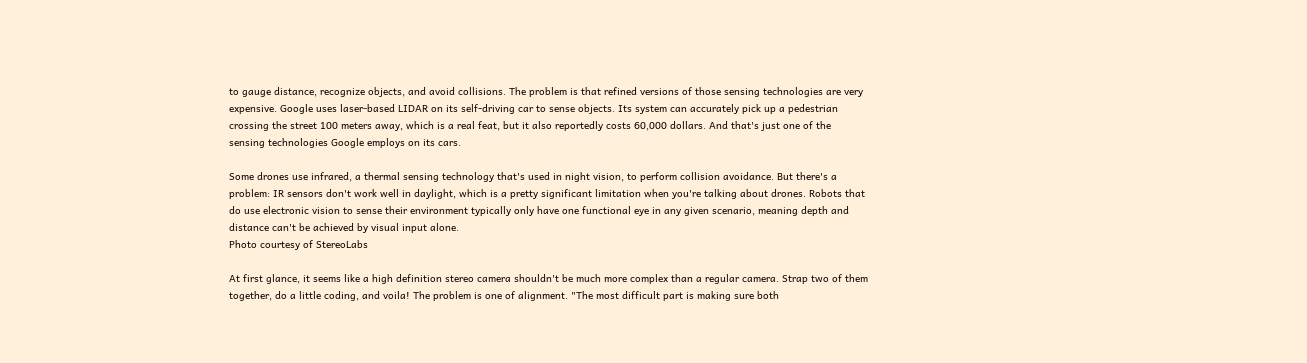to gauge distance, recognize objects, and avoid collisions. The problem is that refined versions of those sensing technologies are very expensive. Google uses laser-based LIDAR on its self-driving car to sense objects. Its system can accurately pick up a pedestrian crossing the street 100 meters away, which is a real feat, but it also reportedly costs 60,000 dollars. And that's just one of the sensing technologies Google employs on its cars.

Some drones use infrared, a thermal sensing technology that's used in night vision, to perform collision avoidance. But there's a problem: IR sensors don't work well in daylight, which is a pretty significant limitation when you're talking about drones. Robots that do use electronic vision to sense their environment typically only have one functional eye in any given scenario, meaning depth and distance can't be achieved by visual input alone.
Photo courtesy of StereoLabs

At first glance, it seems like a high definition stereo camera shouldn't be much more complex than a regular camera. Strap two of them together, do a little coding, and voila! The problem is one of alignment. "The most difficult part is making sure both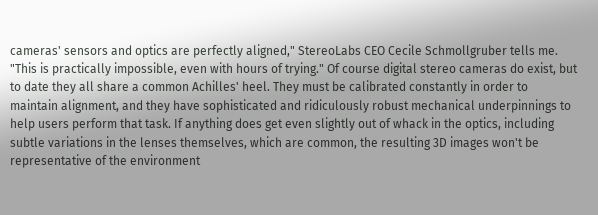cameras' sensors and optics are perfectly aligned," StereoLabs CEO Cecile Schmollgruber tells me. "This is practically impossible, even with hours of trying." Of course digital stereo cameras do exist, but to date they all share a common Achilles' heel. They must be calibrated constantly in order to maintain alignment, and they have sophisticated and ridiculously robust mechanical underpinnings to help users perform that task. If anything does get even slightly out of whack in the optics, including subtle variations in the lenses themselves, which are common, the resulting 3D images won't be representative of the environment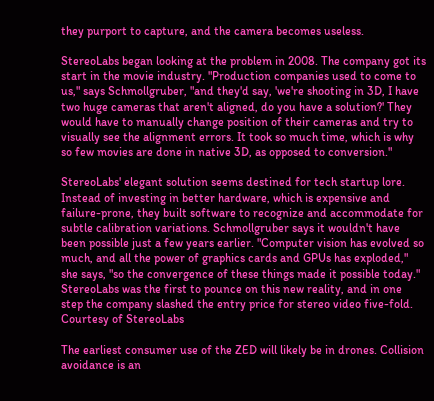they purport to capture, and the camera becomes useless.

StereoLabs began looking at the problem in 2008. The company got its start in the movie industry. "Production companies used to come to us," says Schmollgruber, "and they'd say, 'we're shooting in 3D, I have two huge cameras that aren't aligned, do you have a solution?' They would have to manually change position of their cameras and try to visually see the alignment errors. It took so much time, which is why so few movies are done in native 3D, as opposed to conversion."

StereoLabs' elegant solution seems destined for tech startup lore. Instead of investing in better hardware, which is expensive and failure-prone, they built software to recognize and accommodate for subtle calibration variations. Schmollgruber says it wouldn't have been possible just a few years earlier. "Computer vision has evolved so much, and all the power of graphics cards and GPUs has exploded," she says, "so the convergence of these things made it possible today." StereoLabs was the first to pounce on this new reality, and in one step the company slashed the entry price for stereo video five-fold.
Courtesy of StereoLabs

The earliest consumer use of the ZED will likely be in drones. Collision avoidance is an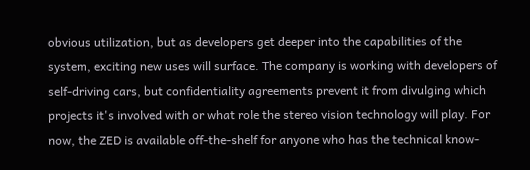obvious utilization, but as developers get deeper into the capabilities of the system, exciting new uses will surface. The company is working with developers of self-driving cars, but confidentiality agreements prevent it from divulging which projects it's involved with or what role the stereo vision technology will play. For now, the ZED is available off-the-shelf for anyone who has the technical know-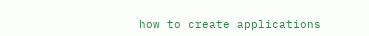how to create applications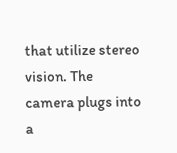that utilize stereo vision. The camera plugs into a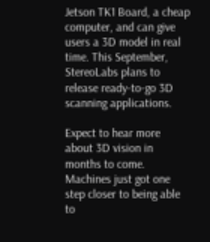Jetson TK1 Board, a cheap computer, and can give users a 3D model in real time. This September, StereoLabs plans to release ready-to-go 3D scanning applications.

Expect to hear more about 3D vision in months to come. Machines just got one step closer to being able to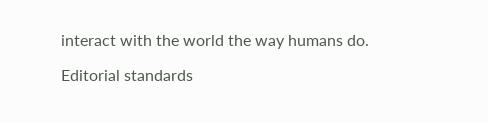interact with the world the way humans do.

Editorial standards